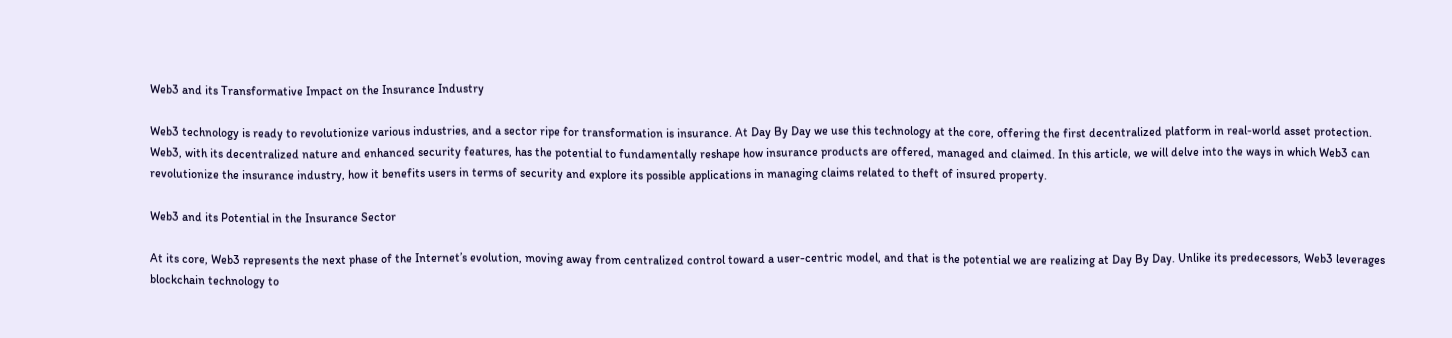Web3 and its Transformative Impact on the Insurance Industry

Web3 technology is ready to revolutionize various industries, and a sector ripe for transformation is insurance. At Day By Day we use this technology at the core, offering the first decentralized platform in real-world asset protection. Web3, with its decentralized nature and enhanced security features, has the potential to fundamentally reshape how insurance products are offered, managed and claimed. In this article, we will delve into the ways in which Web3 can revolutionize the insurance industry, how it benefits users in terms of security and explore its possible applications in managing claims related to theft of insured property.

Web3 and its Potential in the Insurance Sector

At its core, Web3 represents the next phase of the Internet’s evolution, moving away from centralized control toward a user-centric model, and that is the potential we are realizing at Day By Day. Unlike its predecessors, Web3 leverages blockchain technology to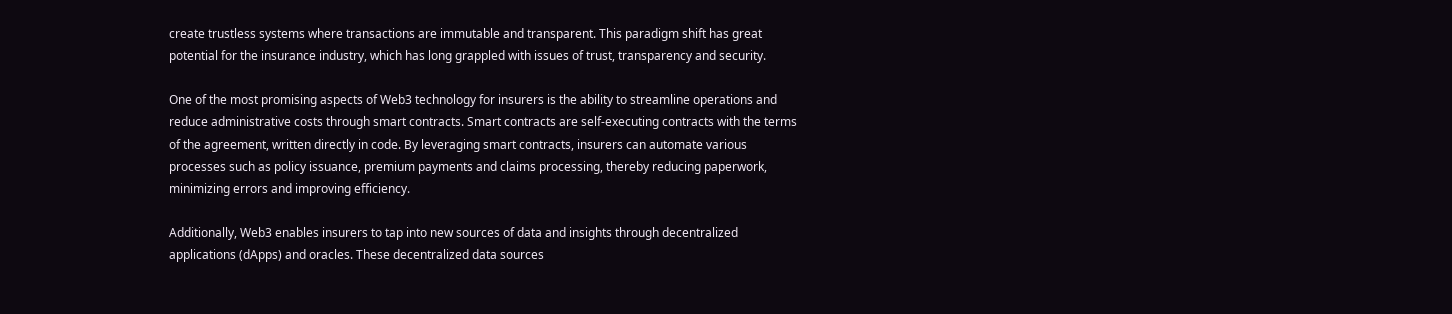create trustless systems where transactions are immutable and transparent. This paradigm shift has great potential for the insurance industry, which has long grappled with issues of trust, transparency and security.

One of the most promising aspects of Web3 technology for insurers is the ability to streamline operations and reduce administrative costs through smart contracts. Smart contracts are self-executing contracts with the terms of the agreement, written directly in code. By leveraging smart contracts, insurers can automate various processes such as policy issuance, premium payments and claims processing, thereby reducing paperwork, minimizing errors and improving efficiency.

Additionally, Web3 enables insurers to tap into new sources of data and insights through decentralized applications (dApps) and oracles. These decentralized data sources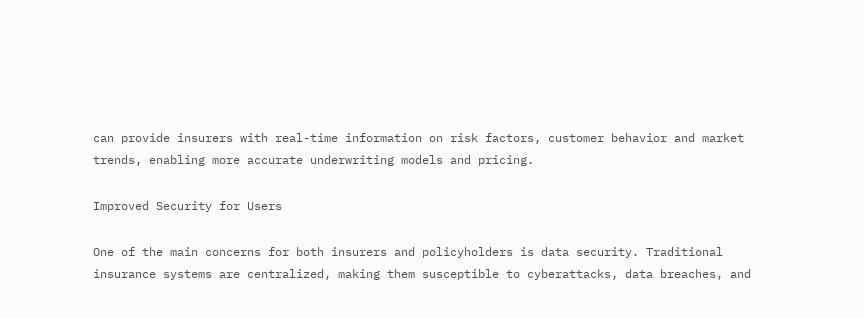can provide insurers with real-time information on risk factors, customer behavior and market trends, enabling more accurate underwriting models and pricing.

Improved Security for Users

One of the main concerns for both insurers and policyholders is data security. Traditional insurance systems are centralized, making them susceptible to cyberattacks, data breaches, and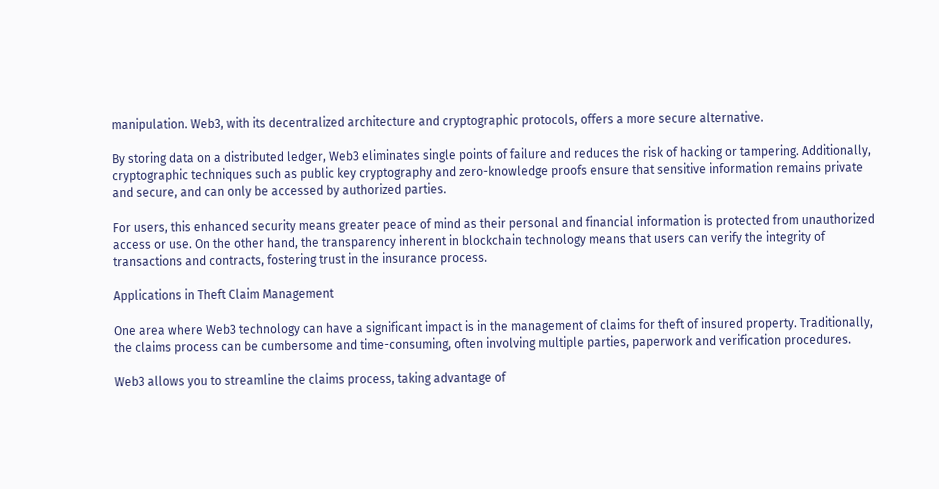manipulation. Web3, with its decentralized architecture and cryptographic protocols, offers a more secure alternative.

By storing data on a distributed ledger, Web3 eliminates single points of failure and reduces the risk of hacking or tampering. Additionally, cryptographic techniques such as public key cryptography and zero-knowledge proofs ensure that sensitive information remains private and secure, and can only be accessed by authorized parties.

For users, this enhanced security means greater peace of mind as their personal and financial information is protected from unauthorized access or use. On the other hand, the transparency inherent in blockchain technology means that users can verify the integrity of transactions and contracts, fostering trust in the insurance process.

Applications in Theft Claim Management

One area where Web3 technology can have a significant impact is in the management of claims for theft of insured property. Traditionally, the claims process can be cumbersome and time-consuming, often involving multiple parties, paperwork and verification procedures.

Web3 allows you to streamline the claims process, taking advantage of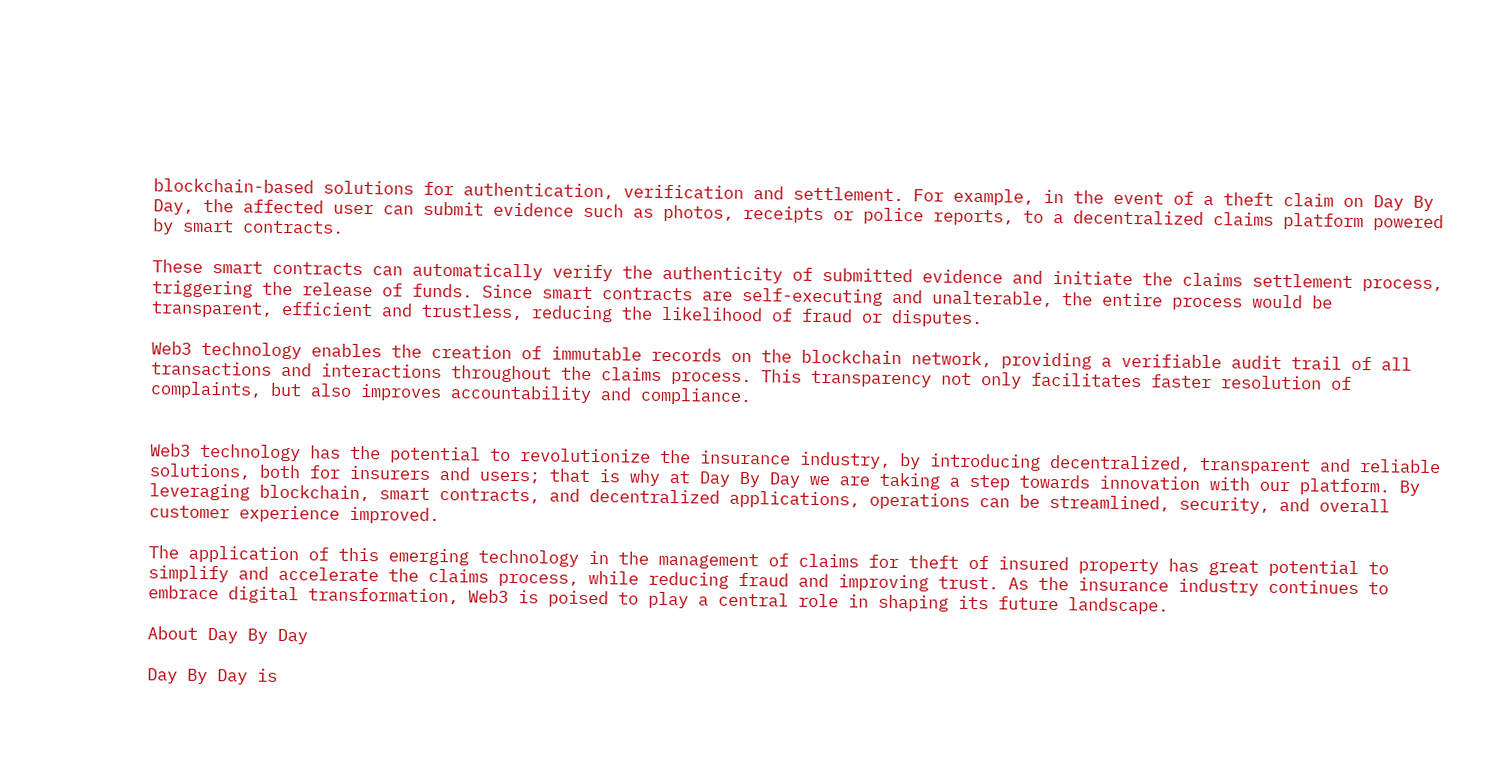blockchain-based solutions for authentication, verification and settlement. For example, in the event of a theft claim on Day By Day, the affected user can submit evidence such as photos, receipts or police reports, to a decentralized claims platform powered by smart contracts.

These smart contracts can automatically verify the authenticity of submitted evidence and initiate the claims settlement process, triggering the release of funds. Since smart contracts are self-executing and unalterable, the entire process would be transparent, efficient and trustless, reducing the likelihood of fraud or disputes.

Web3 technology enables the creation of immutable records on the blockchain network, providing a verifiable audit trail of all transactions and interactions throughout the claims process. This transparency not only facilitates faster resolution of complaints, but also improves accountability and compliance.


Web3 technology has the potential to revolutionize the insurance industry, by introducing decentralized, transparent and reliable solutions, both for insurers and users; that is why at Day By Day we are taking a step towards innovation with our platform. By leveraging blockchain, smart contracts, and decentralized applications, operations can be streamlined, security, and overall customer experience improved.

The application of this emerging technology in the management of claims for theft of insured property has great potential to simplify and accelerate the claims process, while reducing fraud and improving trust. As the insurance industry continues to embrace digital transformation, Web3 is poised to play a central role in shaping its future landscape.

About Day By Day

Day By Day is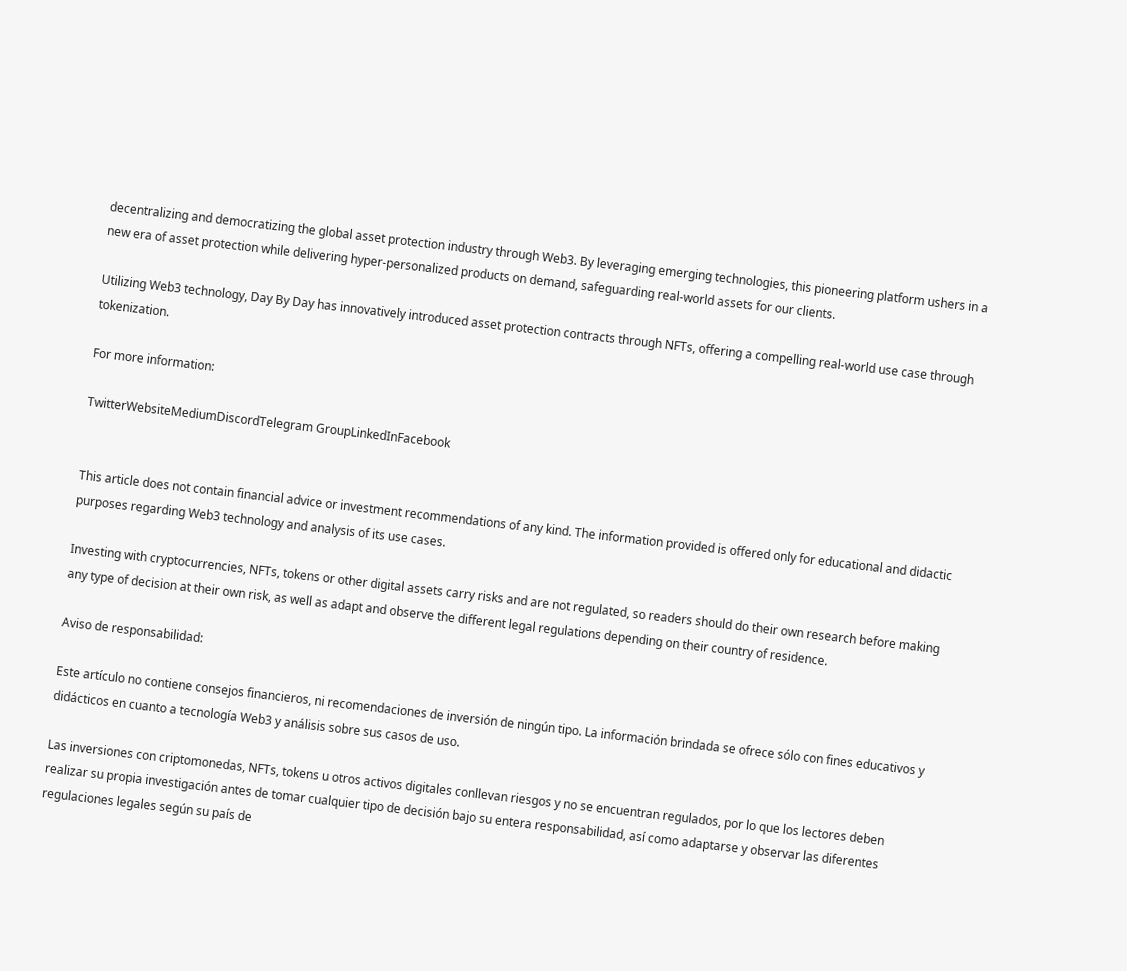decentralizing and democratizing the global asset protection industry through Web3. By leveraging emerging technologies, this pioneering platform ushers in a new era of asset protection while delivering hyper-personalized products on demand, safeguarding real-world assets for our clients.

Utilizing Web3 technology, Day By Day has innovatively introduced asset protection contracts through NFTs, offering a compelling real-world use case through tokenization.

For more information:

TwitterWebsiteMediumDiscordTelegram GroupLinkedInFacebook


This article does not contain financial advice or investment recommendations of any kind. The information provided is offered only for educational and didactic purposes regarding Web3 technology and analysis of its use cases.

Investing with cryptocurrencies, NFTs, tokens or other digital assets carry risks and are not regulated, so readers should do their own research before making any type of decision at their own risk, as well as adapt and observe the different legal regulations depending on their country of residence.

Aviso de responsabilidad:

Este artículo no contiene consejos financieros, ni recomendaciones de inversión de ningún tipo. La información brindada se ofrece sólo con fines educativos y didácticos en cuanto a tecnología Web3 y análisis sobre sus casos de uso.

Las inversiones con criptomonedas, NFTs, tokens u otros activos digitales conllevan riesgos y no se encuentran regulados, por lo que los lectores deben realizar su propia investigación antes de tomar cualquier tipo de decisión bajo su entera responsabilidad, así como adaptarse y observar las diferentes regulaciones legales según su país de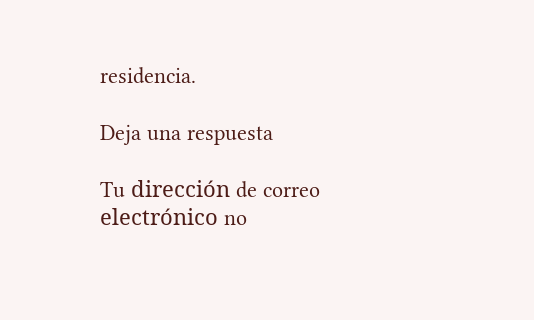residencia.

Deja una respuesta

Tu dirección de correo electrónico no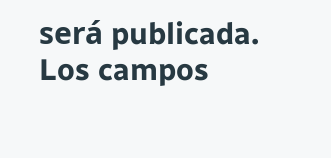será publicada. Los campos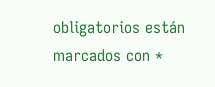obligatorios están marcados con *